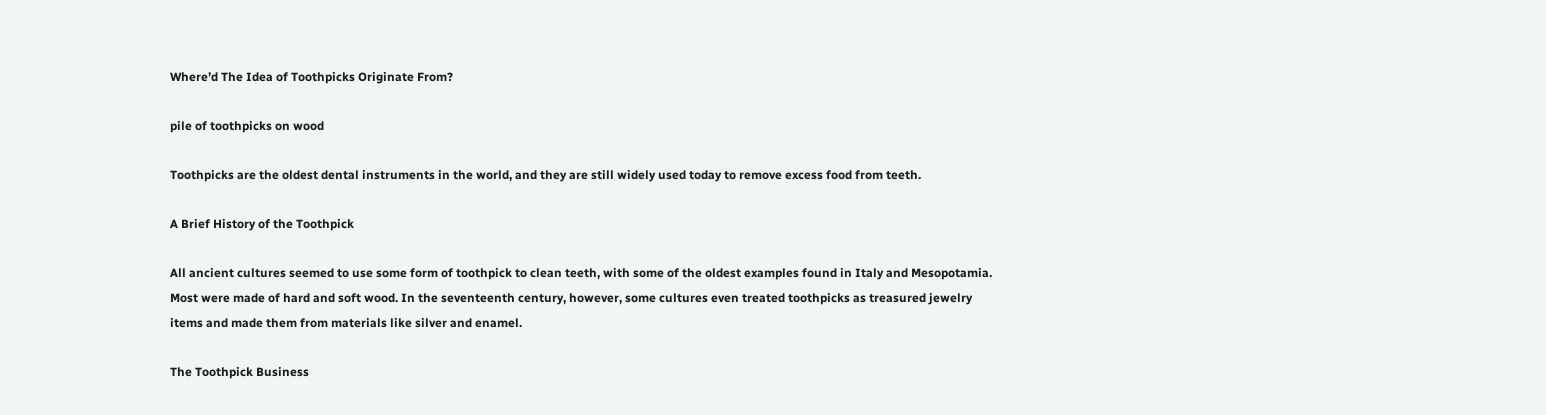Where’d The Idea of Toothpicks Originate From?

pile of toothpicks on wood

Toothpicks are the oldest dental instruments in the world, and they are still widely used today to remove excess food from teeth.

A Brief History of the Toothpick

All ancient cultures seemed to use some form of toothpick to clean teeth, with some of the oldest examples found in Italy and Mesopotamia. Most were made of hard and soft wood. In the seventeenth century, however, some cultures even treated toothpicks as treasured jewelry items and made them from materials like silver and enamel.

The Toothpick Business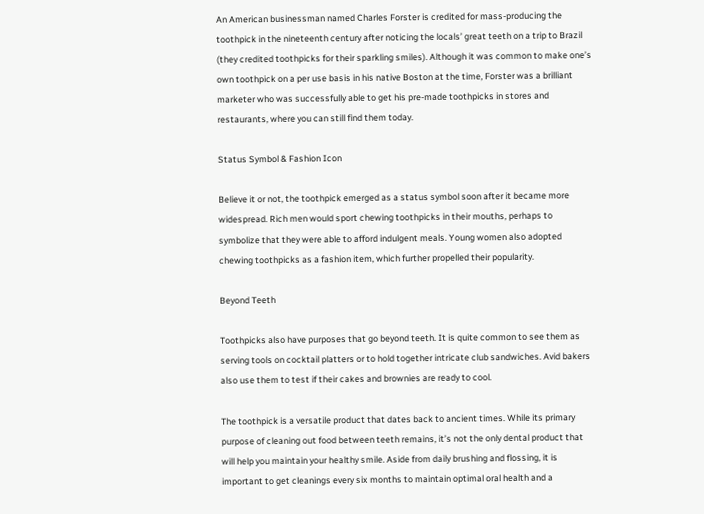An American businessman named Charles Forster is credited for mass-producing the toothpick in the nineteenth century after noticing the locals’ great teeth on a trip to Brazil (they credited toothpicks for their sparkling smiles). Although it was common to make one’s own toothpick on a per use basis in his native Boston at the time, Forster was a brilliant marketer who was successfully able to get his pre-made toothpicks in stores and restaurants, where you can still find them today.

Status Symbol & Fashion Icon

Believe it or not, the toothpick emerged as a status symbol soon after it became more widespread. Rich men would sport chewing toothpicks in their mouths, perhaps to symbolize that they were able to afford indulgent meals. Young women also adopted chewing toothpicks as a fashion item, which further propelled their popularity.

Beyond Teeth

Toothpicks also have purposes that go beyond teeth. It is quite common to see them as serving tools on cocktail platters or to hold together intricate club sandwiches. Avid bakers also use them to test if their cakes and brownies are ready to cool.

The toothpick is a versatile product that dates back to ancient times. While its primary purpose of cleaning out food between teeth remains, it’s not the only dental product that will help you maintain your healthy smile. Aside from daily brushing and flossing, it is important to get cleanings every six months to maintain optimal oral health and a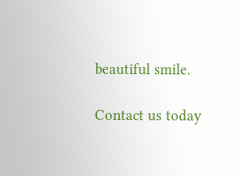beautiful smile.

Contact us today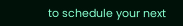to schedule your next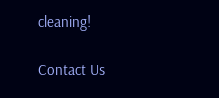cleaning!

Contact Us